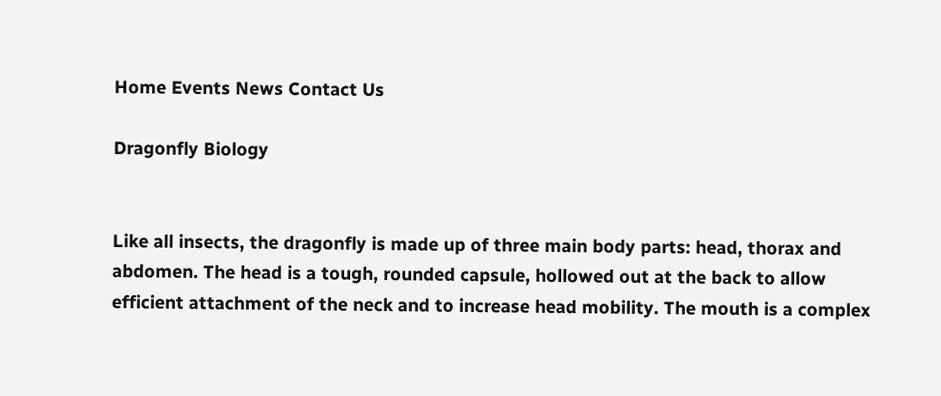Home Events News Contact Us

Dragonfly Biology


Like all insects, the dragonfly is made up of three main body parts: head, thorax and abdomen. The head is a tough, rounded capsule, hollowed out at the back to allow efficient attachment of the neck and to increase head mobility. The mouth is a complex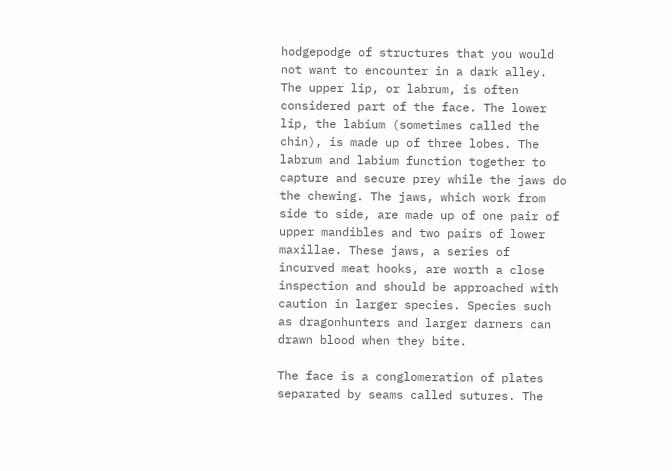hodgepodge of structures that you would not want to encounter in a dark alley. The upper lip, or labrum, is often considered part of the face. The lower lip, the labium (sometimes called the chin), is made up of three lobes. The labrum and labium function together to capture and secure prey while the jaws do the chewing. The jaws, which work from side to side, are made up of one pair of upper mandibles and two pairs of lower maxillae. These jaws, a series of incurved meat hooks, are worth a close inspection and should be approached with caution in larger species. Species such as dragonhunters and larger darners can drawn blood when they bite.

The face is a conglomeration of plates separated by seams called sutures. The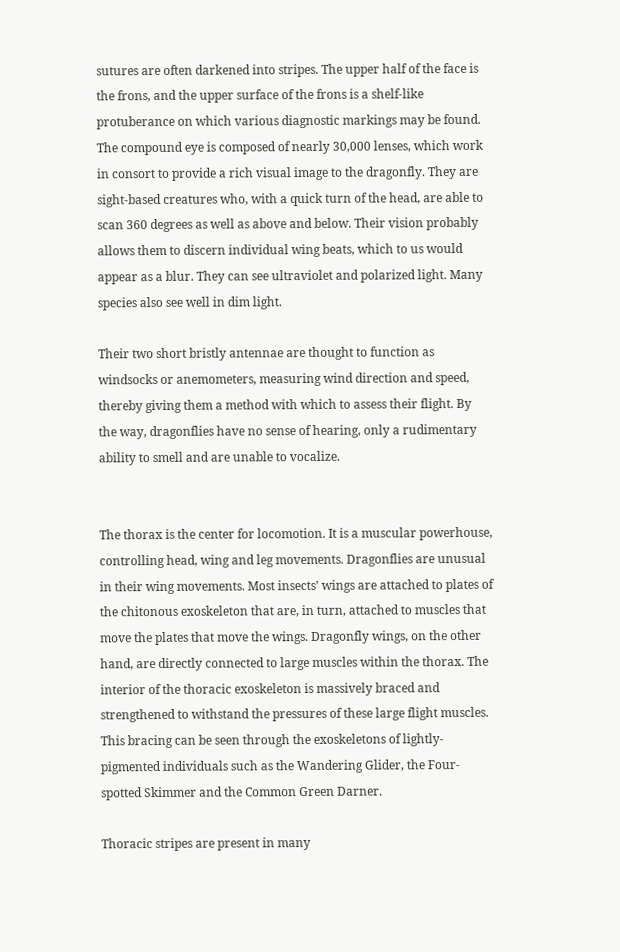sutures are often darkened into stripes. The upper half of the face is the frons, and the upper surface of the frons is a shelf-like protuberance on which various diagnostic markings may be found. The compound eye is composed of nearly 30,000 lenses, which work in consort to provide a rich visual image to the dragonfly. They are sight-based creatures who, with a quick turn of the head, are able to scan 360 degrees as well as above and below. Their vision probably allows them to discern individual wing beats, which to us would appear as a blur. They can see ultraviolet and polarized light. Many species also see well in dim light.

Their two short bristly antennae are thought to function as windsocks or anemometers, measuring wind direction and speed, thereby giving them a method with which to assess their flight. By the way, dragonflies have no sense of hearing, only a rudimentary ability to smell and are unable to vocalize.


The thorax is the center for locomotion. It is a muscular powerhouse, controlling head, wing and leg movements. Dragonflies are unusual in their wing movements. Most insects’ wings are attached to plates of the chitonous exoskeleton that are, in turn, attached to muscles that move the plates that move the wings. Dragonfly wings, on the other hand, are directly connected to large muscles within the thorax. The interior of the thoracic exoskeleton is massively braced and strengthened to withstand the pressures of these large flight muscles. This bracing can be seen through the exoskeletons of lightly-pigmented individuals such as the Wandering Glider, the Four-spotted Skimmer and the Common Green Darner.

Thoracic stripes are present in many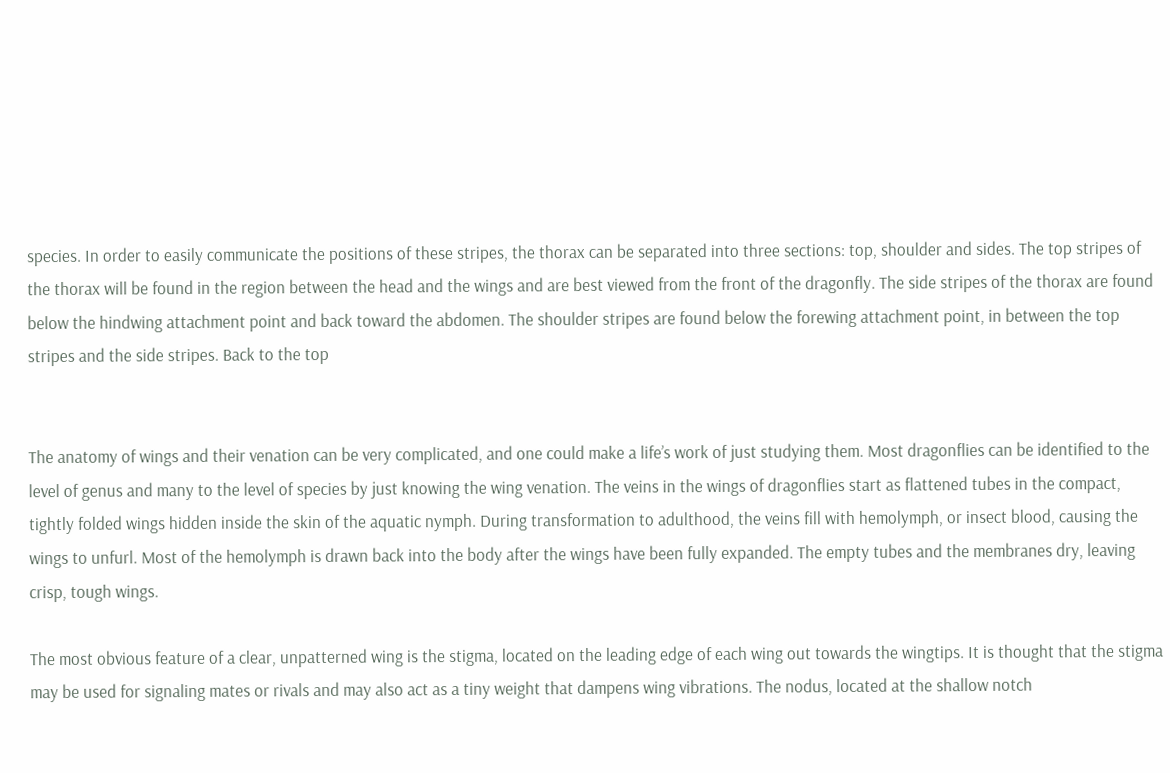species. In order to easily communicate the positions of these stripes, the thorax can be separated into three sections: top, shoulder and sides. The top stripes of the thorax will be found in the region between the head and the wings and are best viewed from the front of the dragonfly. The side stripes of the thorax are found below the hindwing attachment point and back toward the abdomen. The shoulder stripes are found below the forewing attachment point, in between the top stripes and the side stripes. Back to the top


The anatomy of wings and their venation can be very complicated, and one could make a life’s work of just studying them. Most dragonflies can be identified to the level of genus and many to the level of species by just knowing the wing venation. The veins in the wings of dragonflies start as flattened tubes in the compact, tightly folded wings hidden inside the skin of the aquatic nymph. During transformation to adulthood, the veins fill with hemolymph, or insect blood, causing the wings to unfurl. Most of the hemolymph is drawn back into the body after the wings have been fully expanded. The empty tubes and the membranes dry, leaving crisp, tough wings.

The most obvious feature of a clear, unpatterned wing is the stigma, located on the leading edge of each wing out towards the wingtips. It is thought that the stigma may be used for signaling mates or rivals and may also act as a tiny weight that dampens wing vibrations. The nodus, located at the shallow notch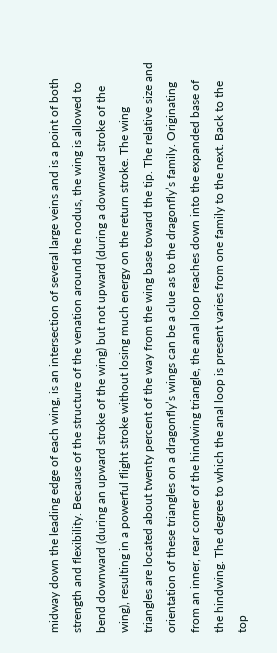midway down the leading edge of each wing, is an intersection of several large veins and is a point of both strength and flexibility. Because of the structure of the venation around the nodus, the wing is allowed to bend downward (during an upward stroke of the wing) but not upward (during a downward stroke of the wing), resulting in a powerful flight stroke without losing much energy on the return stroke. The wing triangles are located about twenty percent of the way from the wing base toward the tip. The relative size and orientation of these triangles on a dragonfly’s wings can be a clue as to the dragonfly’s family. Originating from an inner, rear corner of the hindwing triangle, the anal loop reaches down into the expanded base of the hindwing. The degree to which the anal loop is present varies from one family to the next. Back to the top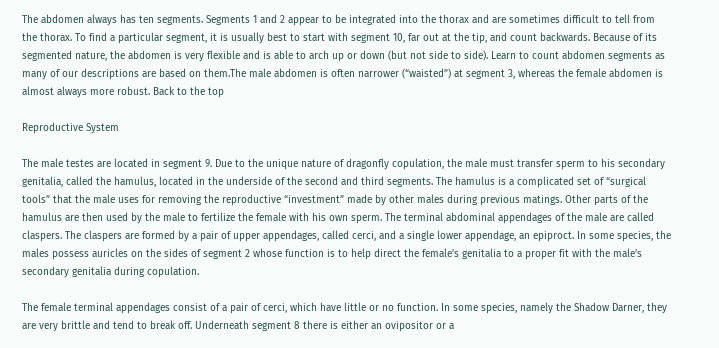The abdomen always has ten segments. Segments 1 and 2 appear to be integrated into the thorax and are sometimes difficult to tell from the thorax. To find a particular segment, it is usually best to start with segment 10, far out at the tip, and count backwards. Because of its segmented nature, the abdomen is very flexible and is able to arch up or down (but not side to side). Learn to count abdomen segments as many of our descriptions are based on them.The male abdomen is often narrower (“waisted”) at segment 3, whereas the female abdomen is almost always more robust. Back to the top

Reproductive System

The male testes are located in segment 9. Due to the unique nature of dragonfly copulation, the male must transfer sperm to his secondary genitalia, called the hamulus, located in the underside of the second and third segments. The hamulus is a complicated set of “surgical tools” that the male uses for removing the reproductive “investment” made by other males during previous matings. Other parts of the hamulus are then used by the male to fertilize the female with his own sperm. The terminal abdominal appendages of the male are called claspers. The claspers are formed by a pair of upper appendages, called cerci, and a single lower appendage, an epiproct. In some species, the males possess auricles on the sides of segment 2 whose function is to help direct the female’s genitalia to a proper fit with the male’s secondary genitalia during copulation.

The female terminal appendages consist of a pair of cerci, which have little or no function. In some species, namely the Shadow Darner, they are very brittle and tend to break off. Underneath segment 8 there is either an ovipositor or a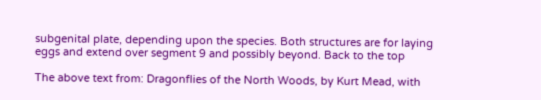subgenital plate, depending upon the species. Both structures are for laying eggs and extend over segment 9 and possibly beyond. Back to the top

The above text from: Dragonflies of the North Woods, by Kurt Mead, with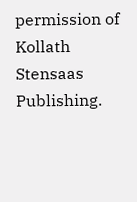permission of Kollath Stensaas Publishing.